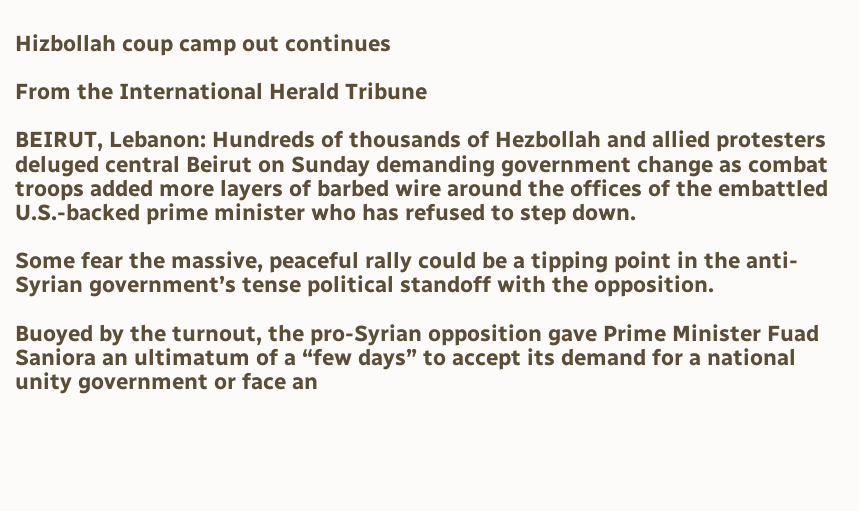Hizbollah coup camp out continues

From the International Herald Tribune

BEIRUT, Lebanon: Hundreds of thousands of Hezbollah and allied protesters deluged central Beirut on Sunday demanding government change as combat troops added more layers of barbed wire around the offices of the embattled U.S.-backed prime minister who has refused to step down.

Some fear the massive, peaceful rally could be a tipping point in the anti-Syrian government’s tense political standoff with the opposition.

Buoyed by the turnout, the pro-Syrian opposition gave Prime Minister Fuad Saniora an ultimatum of a “few days” to accept its demand for a national unity government or face an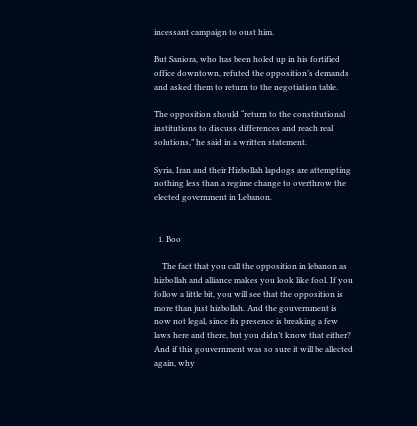incessant campaign to oust him.

But Saniora, who has been holed up in his fortified office downtown, refuted the opposition’s demands and asked them to return to the negotiation table.

The opposition should “return to the constitutional institutions to discuss differences and reach real solutions,” he said in a written statement.

Syria, Iran and their Hizbollah lapdogs are attempting nothing less than a regime change to overthrow the elected government in Lebanon.


  1. Boo

    The fact that you call the opposition in lebanon as hizbollah and alliance makes you look like fool. If you follow a little bit, you will see that the opposition is more than just hizbollah. And the gouvernment is now not legal, since its presence is breaking a few laws here and there, but you didn’t know that either? And if this gouvernment was so sure it will be allected again, why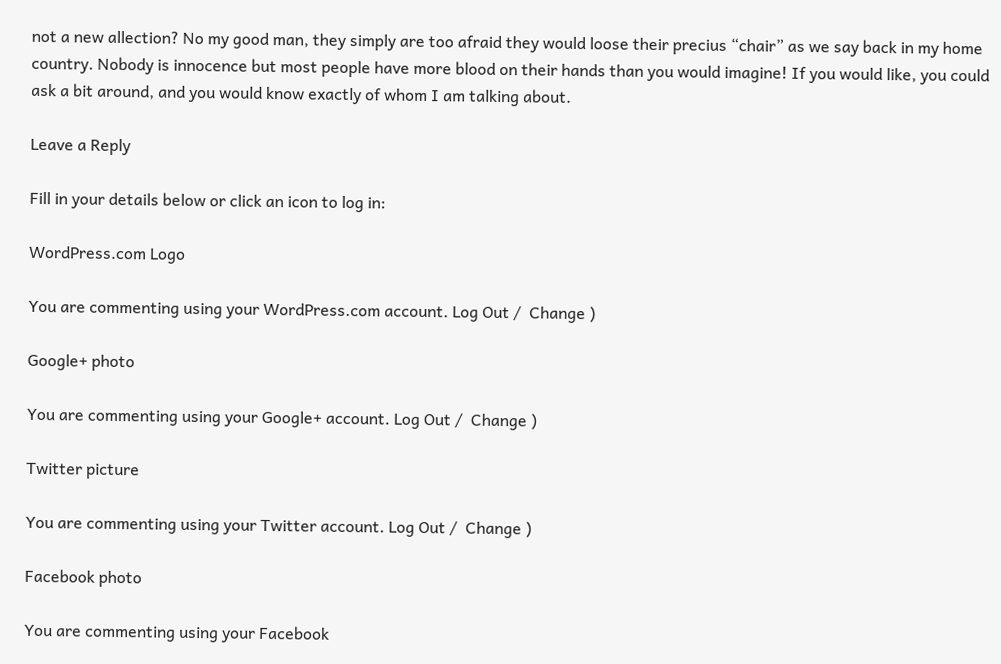not a new allection? No my good man, they simply are too afraid they would loose their precius “chair” as we say back in my home country. Nobody is innocence but most people have more blood on their hands than you would imagine! If you would like, you could ask a bit around, and you would know exactly of whom I am talking about.

Leave a Reply

Fill in your details below or click an icon to log in:

WordPress.com Logo

You are commenting using your WordPress.com account. Log Out /  Change )

Google+ photo

You are commenting using your Google+ account. Log Out /  Change )

Twitter picture

You are commenting using your Twitter account. Log Out /  Change )

Facebook photo

You are commenting using your Facebook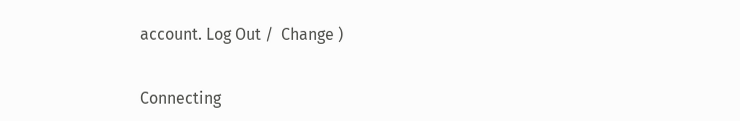account. Log Out /  Change )


Connecting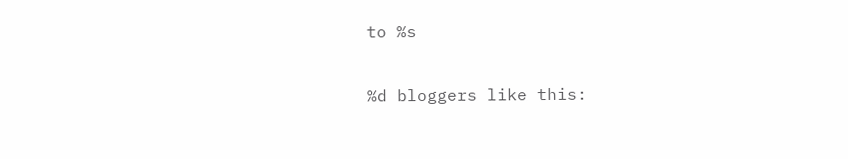to %s

%d bloggers like this: